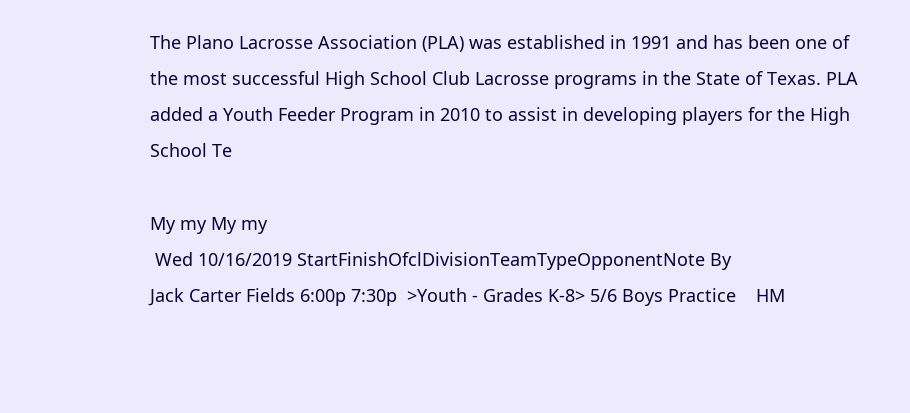The Plano Lacrosse Association (PLA) was established in 1991 and has been one of the most successful High School Club Lacrosse programs in the State of Texas. PLA added a Youth Feeder Program in 2010 to assist in developing players for the High School Te

My my My my
 Wed 10/16/2019 StartFinishOfclDivisionTeamTypeOpponentNote By
Jack Carter Fields 6:00p 7:30p  >Youth - Grades K-8> 5/6 Boys Practice    HM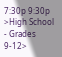7:30p 9:30p  >High School - Grades 9-12>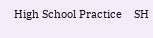High School Practice    SH